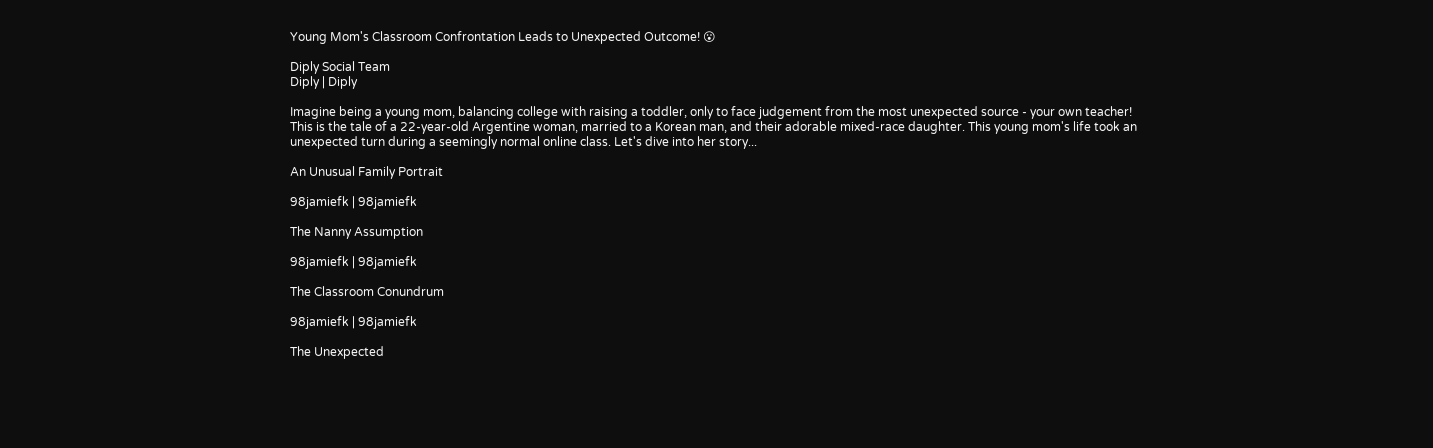Young Mom's Classroom Confrontation Leads to Unexpected Outcome! 😮

Diply Social Team
Diply | Diply

Imagine being a young mom, balancing college with raising a toddler, only to face judgement from the most unexpected source - your own teacher! This is the tale of a 22-year-old Argentine woman, married to a Korean man, and their adorable mixed-race daughter. This young mom's life took an unexpected turn during a seemingly normal online class. Let's dive into her story...

An Unusual Family Portrait

98jamiefk | 98jamiefk

The Nanny Assumption

98jamiefk | 98jamiefk

The Classroom Conundrum

98jamiefk | 98jamiefk

The Unexpected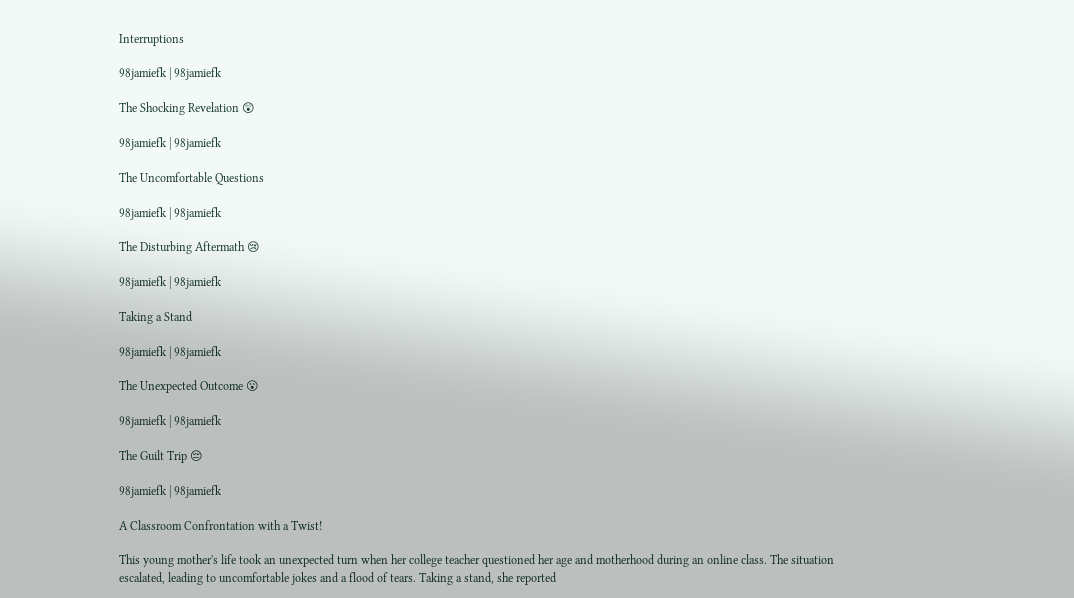Interruptions

98jamiefk | 98jamiefk

The Shocking Revelation 😲

98jamiefk | 98jamiefk

The Uncomfortable Questions

98jamiefk | 98jamiefk

The Disturbing Aftermath 😢

98jamiefk | 98jamiefk

Taking a Stand

98jamiefk | 98jamiefk

The Unexpected Outcome 😮

98jamiefk | 98jamiefk

The Guilt Trip 😔

98jamiefk | 98jamiefk

A Classroom Confrontation with a Twist!

This young mother's life took an unexpected turn when her college teacher questioned her age and motherhood during an online class. The situation escalated, leading to uncomfortable jokes and a flood of tears. Taking a stand, she reported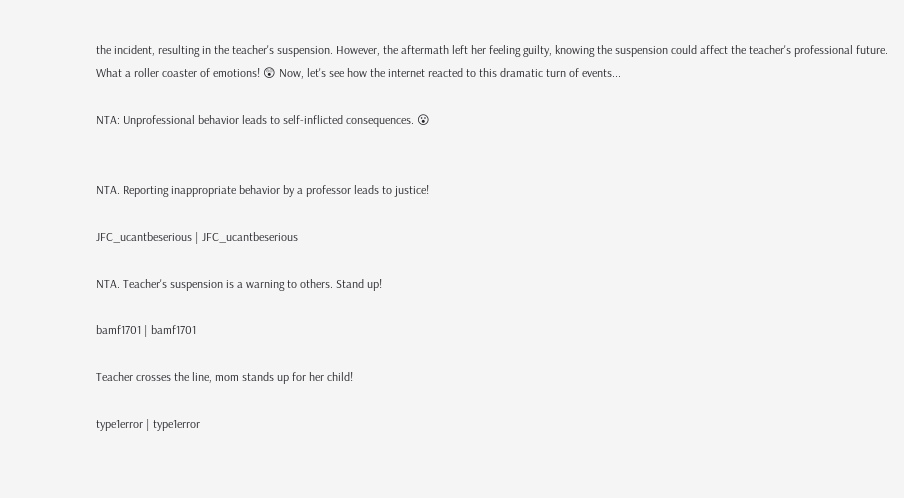the incident, resulting in the teacher's suspension. However, the aftermath left her feeling guilty, knowing the suspension could affect the teacher's professional future. What a roller coaster of emotions! 😲 Now, let's see how the internet reacted to this dramatic turn of events...

NTA: Unprofessional behavior leads to self-inflicted consequences. 😮


NTA. Reporting inappropriate behavior by a professor leads to justice!

JFC_ucantbeserious | JFC_ucantbeserious

NTA. Teacher's suspension is a warning to others. Stand up!

bamf1701 | bamf1701

Teacher crosses the line, mom stands up for her child!

type1error | type1error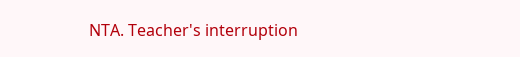NTA. Teacher's interruption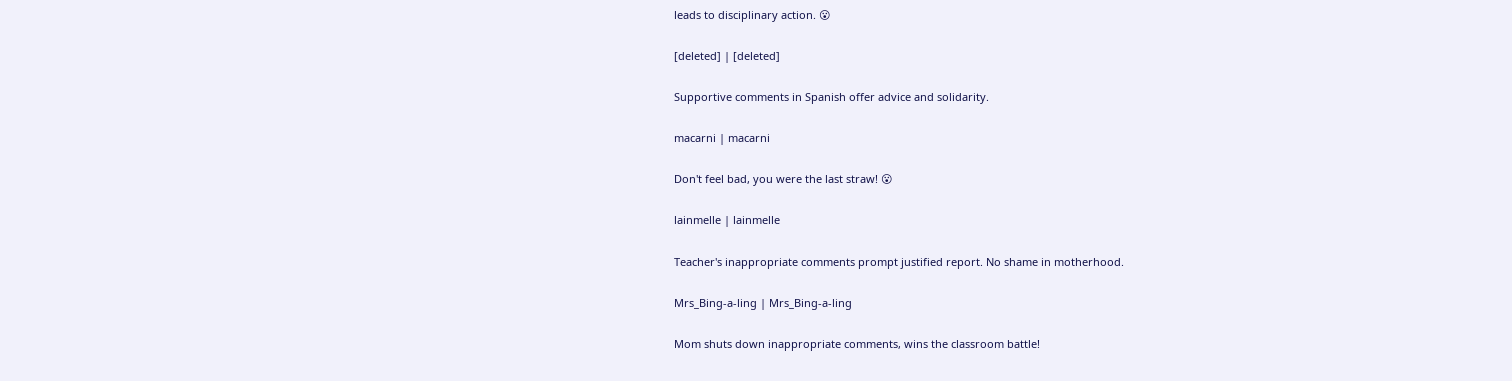leads to disciplinary action. 😮

[deleted] | [deleted]

Supportive comments in Spanish offer advice and solidarity.

macarni | macarni

Don't feel bad, you were the last straw! 😮

lainmelle | lainmelle

Teacher's inappropriate comments prompt justified report. No shame in motherhood.

Mrs_Bing-a-ling | Mrs_Bing-a-ling

Mom shuts down inappropriate comments, wins the classroom battle!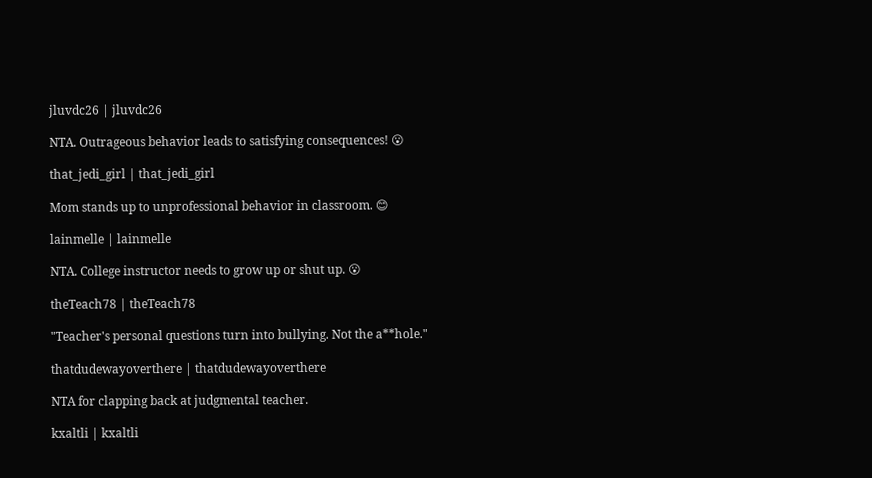jluvdc26 | jluvdc26

NTA. Outrageous behavior leads to satisfying consequences! 😮

that_jedi_girl | that_jedi_girl

Mom stands up to unprofessional behavior in classroom. 😊

lainmelle | lainmelle

NTA. College instructor needs to grow up or shut up. 😮

theTeach78 | theTeach78

"Teacher's personal questions turn into bullying. Not the a**hole."

thatdudewayoverthere | thatdudewayoverthere

NTA for clapping back at judgmental teacher.

kxaltli | kxaltli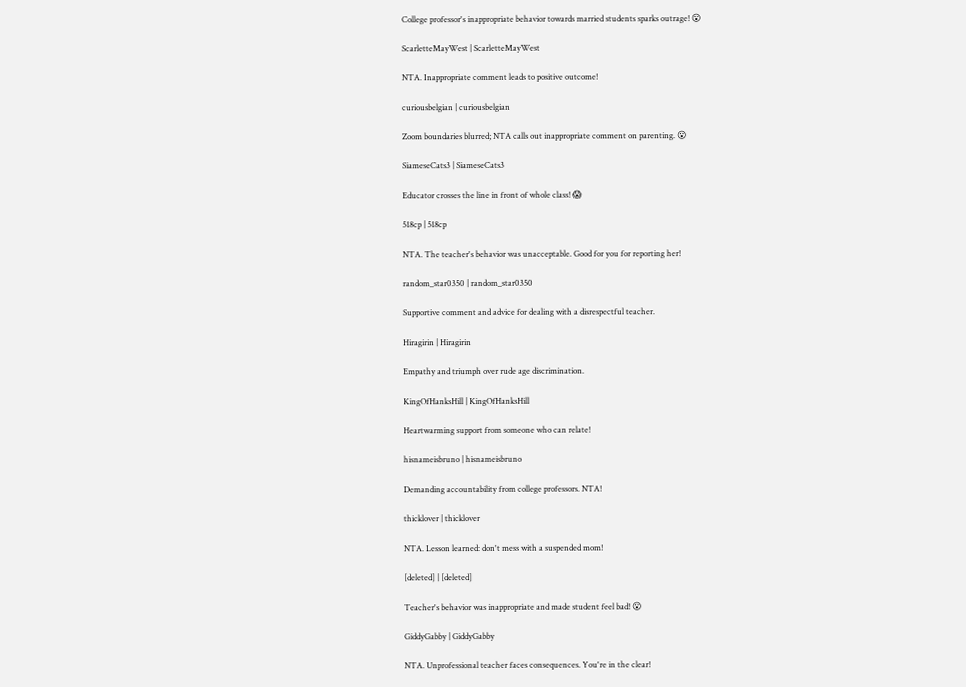College professor's inappropriate behavior towards married students sparks outrage! 😮

ScarletteMayWest | ScarletteMayWest

NTA. Inappropriate comment leads to positive outcome!

curiousbelgian | curiousbelgian

Zoom boundaries blurred; NTA calls out inappropriate comment on parenting. 😮

SiameseCats3 | SiameseCats3

Educator crosses the line in front of whole class! 😱

518cp | 518cp

NTA. The teacher's behavior was unacceptable. Good for you for reporting her!

random_star0350 | random_star0350

Supportive comment and advice for dealing with a disrespectful teacher.

Hiragirin | Hiragirin

Empathy and triumph over rude age discrimination.

KingOfHanksHill | KingOfHanksHill

Heartwarming support from someone who can relate!

hisnameisbruno | hisnameisbruno

Demanding accountability from college professors. NTA!

thicklover | thicklover

NTA. Lesson learned: don't mess with a suspended mom!

[deleted] | [deleted]

Teacher's behavior was inappropriate and made student feel bad! 😮

GiddyGabby | GiddyGabby

NTA. Unprofessional teacher faces consequences. You're in the clear!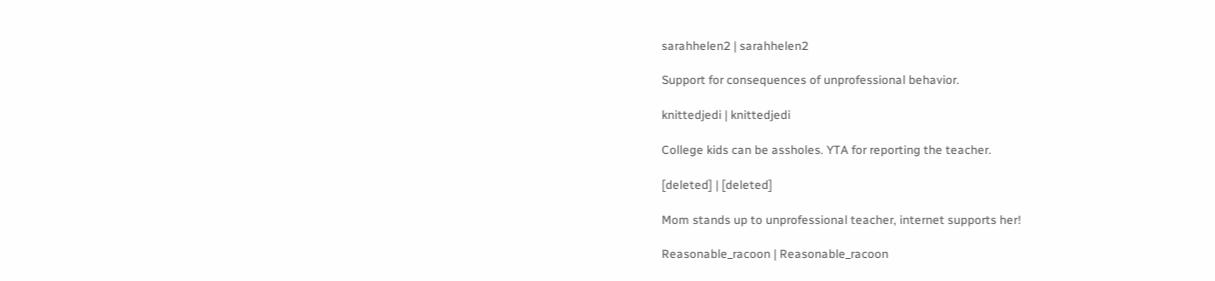sarahhelen2 | sarahhelen2

Support for consequences of unprofessional behavior.

knittedjedi | knittedjedi

College kids can be assholes. YTA for reporting the teacher.

[deleted] | [deleted]

Mom stands up to unprofessional teacher, internet supports her!

Reasonable_racoon | Reasonable_racoon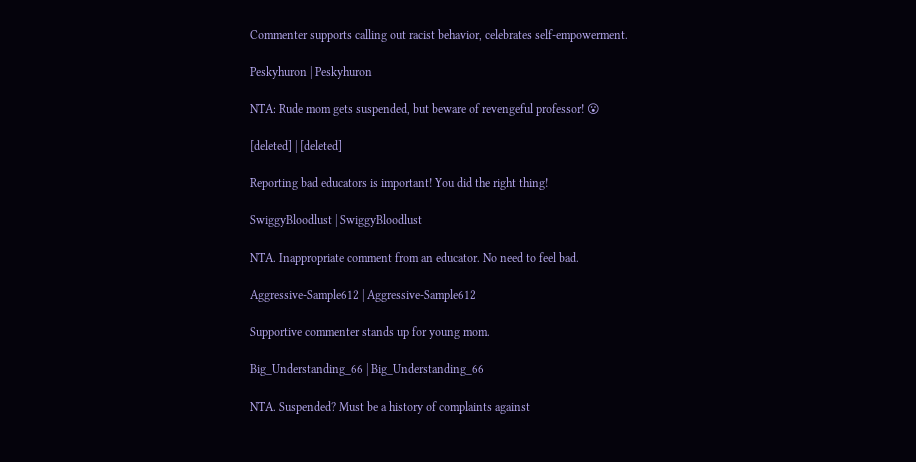Commenter supports calling out racist behavior, celebrates self-empowerment.

Peskyhuron | Peskyhuron

NTA: Rude mom gets suspended, but beware of revengeful professor! 😮

[deleted] | [deleted]

Reporting bad educators is important! You did the right thing!

SwiggyBloodlust | SwiggyBloodlust

NTA. Inappropriate comment from an educator. No need to feel bad.

Aggressive-Sample612 | Aggressive-Sample612

Supportive commenter stands up for young mom.

Big_Understanding_66 | Big_Understanding_66

NTA. Suspended? Must be a history of complaints against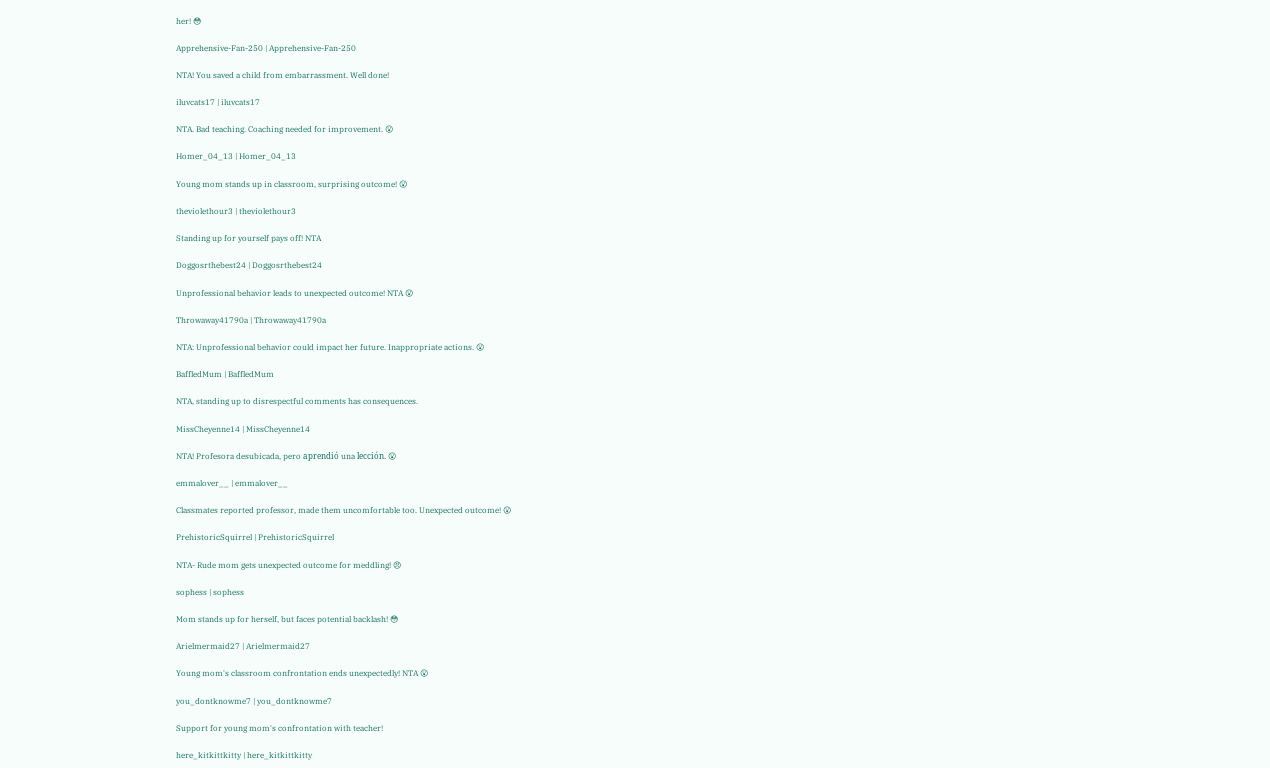her! 😳

Apprehensive-Fan-250 | Apprehensive-Fan-250

NTA! You saved a child from embarrassment. Well done!

iluvcats17 | iluvcats17

NTA. Bad teaching. Coaching needed for improvement. 😮

Homer_04_13 | Homer_04_13

Young mom stands up in classroom, surprising outcome! 😮

theviolethour3 | theviolethour3

Standing up for yourself pays off! NTA

Doggosrthebest24 | Doggosrthebest24

Unprofessional behavior leads to unexpected outcome! NTA 😮

Throwaway41790a | Throwaway41790a

NTA: Unprofessional behavior could impact her future. Inappropriate actions. 😮

BaffledMum | BaffledMum

NTA, standing up to disrespectful comments has consequences.

MissCheyenne14 | MissCheyenne14

NTA! Profesora desubicada, pero aprendió una lección. 😮

emmalover__ | emmalover__

Classmates reported professor, made them uncomfortable too. Unexpected outcome! 😮

PrehistoricSquirrel | PrehistoricSquirrel

NTA- Rude mom gets unexpected outcome for meddling! 😠

sophess | sophess

Mom stands up for herself, but faces potential backlash! 😳

Arielmermaid27 | Arielmermaid27

Young mom's classroom confrontation ends unexpectedly! NTA 😮

you_dontknowme7 | you_dontknowme7

Support for young mom's confrontation with teacher!

here_kitkittkitty | here_kitkittkitty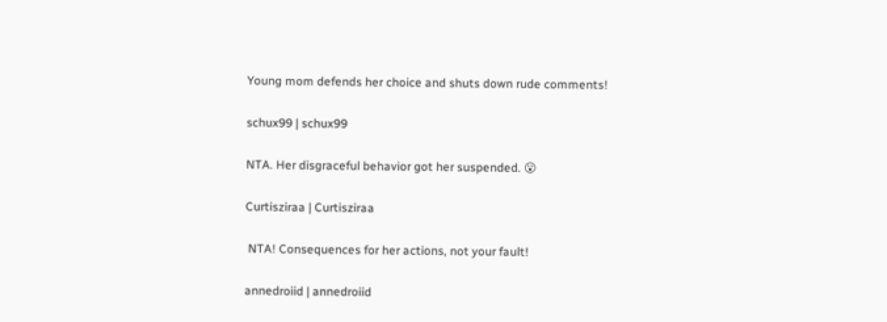Young mom defends her choice and shuts down rude comments!

schux99 | schux99

NTA. Her disgraceful behavior got her suspended. 😮

Curtisziraa | Curtisziraa

 NTA! Consequences for her actions, not your fault!

annedroiid | annedroiid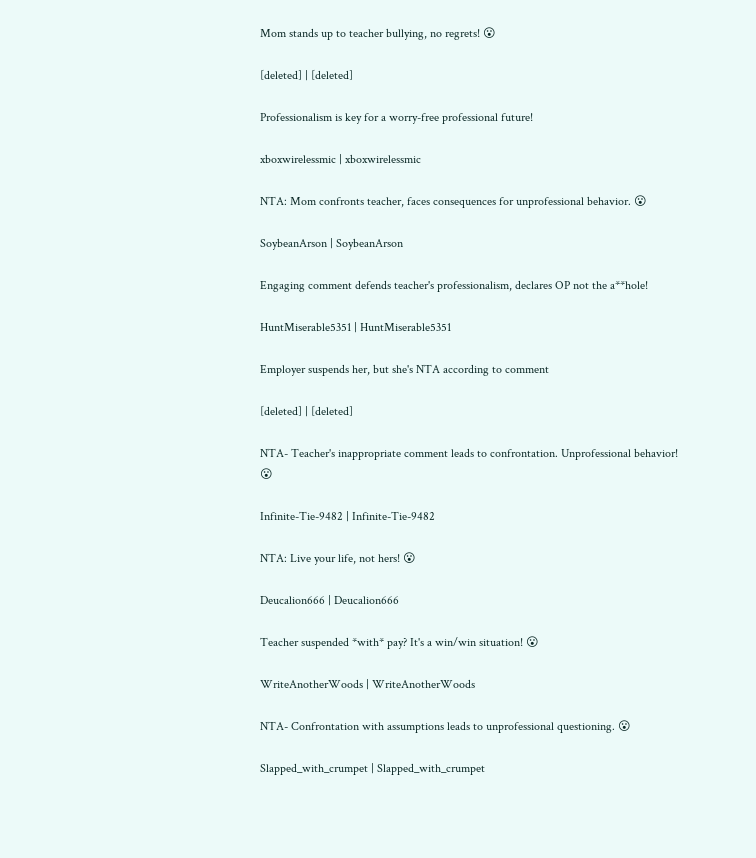Mom stands up to teacher bullying, no regrets! 😮

[deleted] | [deleted]

Professionalism is key for a worry-free professional future!

xboxwirelessmic | xboxwirelessmic

NTA: Mom confronts teacher, faces consequences for unprofessional behavior. 😮

SoybeanArson | SoybeanArson

Engaging comment defends teacher's professionalism, declares OP not the a**hole!

HuntMiserable5351 | HuntMiserable5351

Employer suspends her, but she's NTA according to comment

[deleted] | [deleted]

NTA- Teacher's inappropriate comment leads to confrontation. Unprofessional behavior! 😮

Infinite-Tie-9482 | Infinite-Tie-9482

NTA: Live your life, not hers! 😮

Deucalion666 | Deucalion666

Teacher suspended *with* pay? It's a win/win situation! 😮

WriteAnotherWoods | WriteAnotherWoods

NTA- Confrontation with assumptions leads to unprofessional questioning. 😮

Slapped_with_crumpet | Slapped_with_crumpet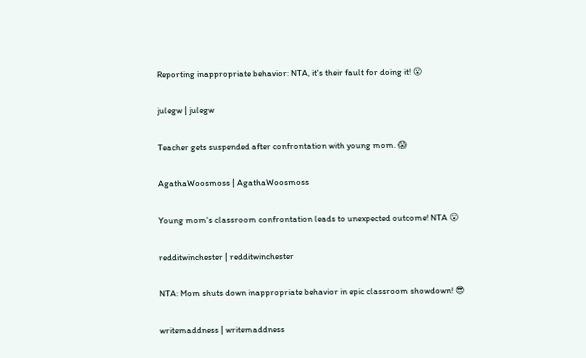Reporting inappropriate behavior: NTA, it's their fault for doing it! 😮

julegw | julegw

Teacher gets suspended after confrontation with young mom. 😱

AgathaWoosmoss | AgathaWoosmoss

Young mom's classroom confrontation leads to unexpected outcome! NTA 😮

redditwinchester | redditwinchester

NTA: Mom shuts down inappropriate behavior in epic classroom showdown! 😎

writemaddness | writemaddness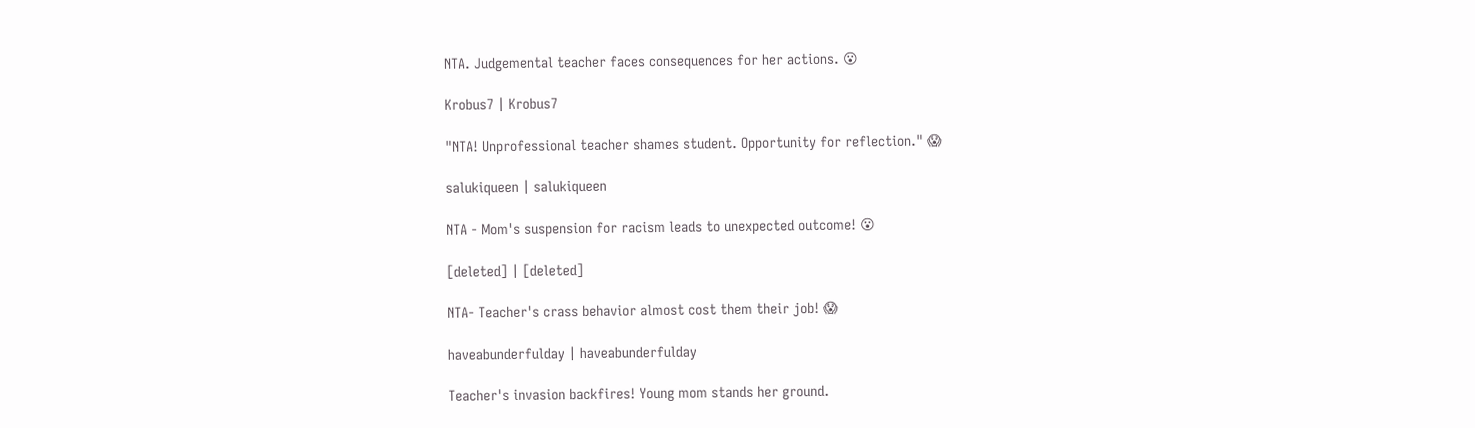NTA. Judgemental teacher faces consequences for her actions. 😮

Krobus7 | Krobus7

"NTA! Unprofessional teacher shames student. Opportunity for reflection." 😱

salukiqueen | salukiqueen

NTA - Mom's suspension for racism leads to unexpected outcome! 😮

[deleted] | [deleted]

NTA- Teacher's crass behavior almost cost them their job! 😱

haveabunderfulday | haveabunderfulday

Teacher's invasion backfires! Young mom stands her ground.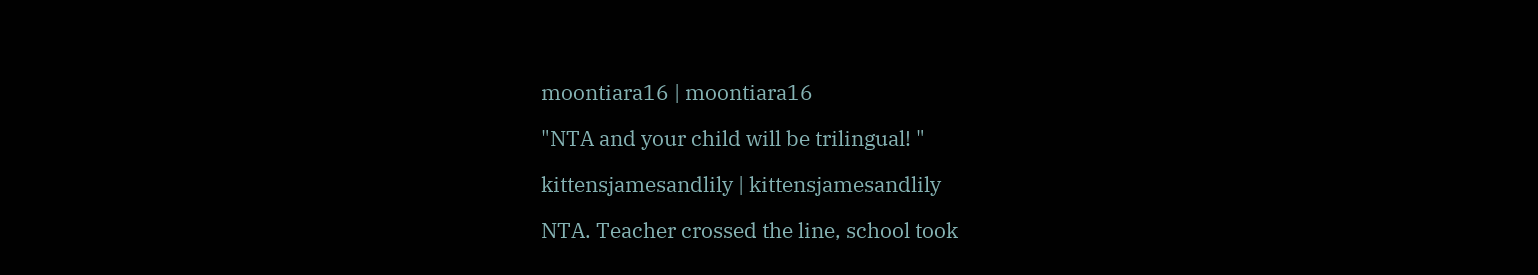moontiara16 | moontiara16

"NTA and your child will be trilingual! "

kittensjamesandlily | kittensjamesandlily

NTA. Teacher crossed the line, school took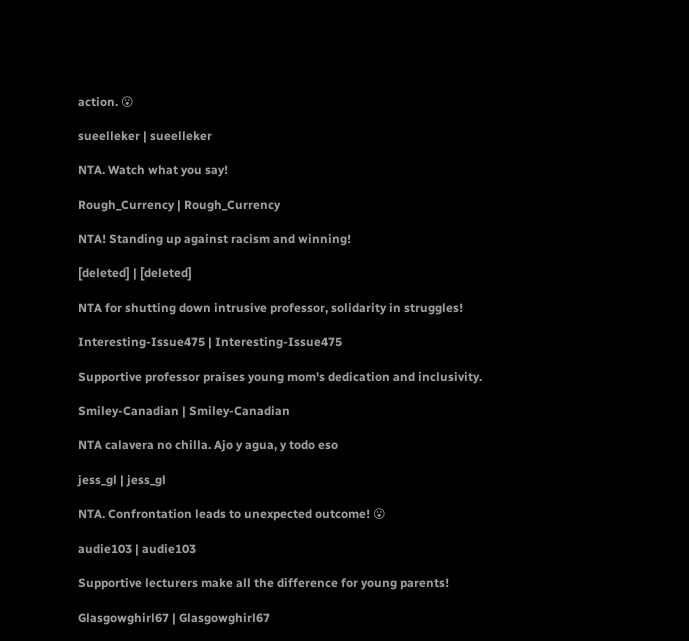action. 😮

sueelleker | sueelleker

NTA. Watch what you say!

Rough_Currency | Rough_Currency

NTA! Standing up against racism and winning!

[deleted] | [deleted]

NTA for shutting down intrusive professor, solidarity in struggles!

Interesting-Issue475 | Interesting-Issue475

Supportive professor praises young mom's dedication and inclusivity.

Smiley-Canadian | Smiley-Canadian

NTA calavera no chilla. Ajo y agua, y todo eso

jess_gl | jess_gl

NTA. Confrontation leads to unexpected outcome! 😮

audie103 | audie103

Supportive lecturers make all the difference for young parents!

Glasgowghirl67 | Glasgowghirl67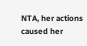NTA, her actions caused her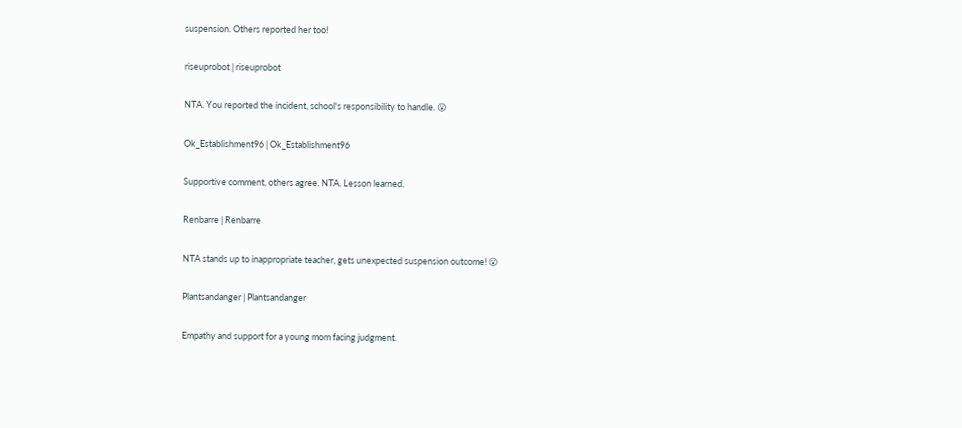suspension. Others reported her too!

riseuprobot | riseuprobot

NTA. You reported the incident, school's responsibility to handle. 😮

Ok_Establishment96 | Ok_Establishment96

Supportive comment, others agree. NTA. Lesson learned.

Renbarre | Renbarre

NTA stands up to inappropriate teacher, gets unexpected suspension outcome! 😮

Plantsandanger | Plantsandanger

Empathy and support for a young mom facing judgment.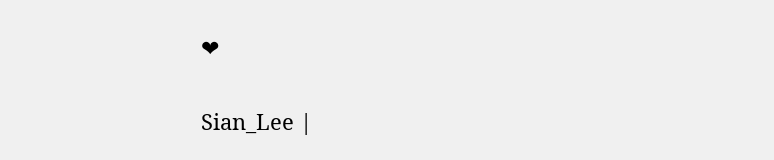❤

Sian_Lee |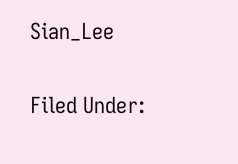Sian_Lee

Filed Under: